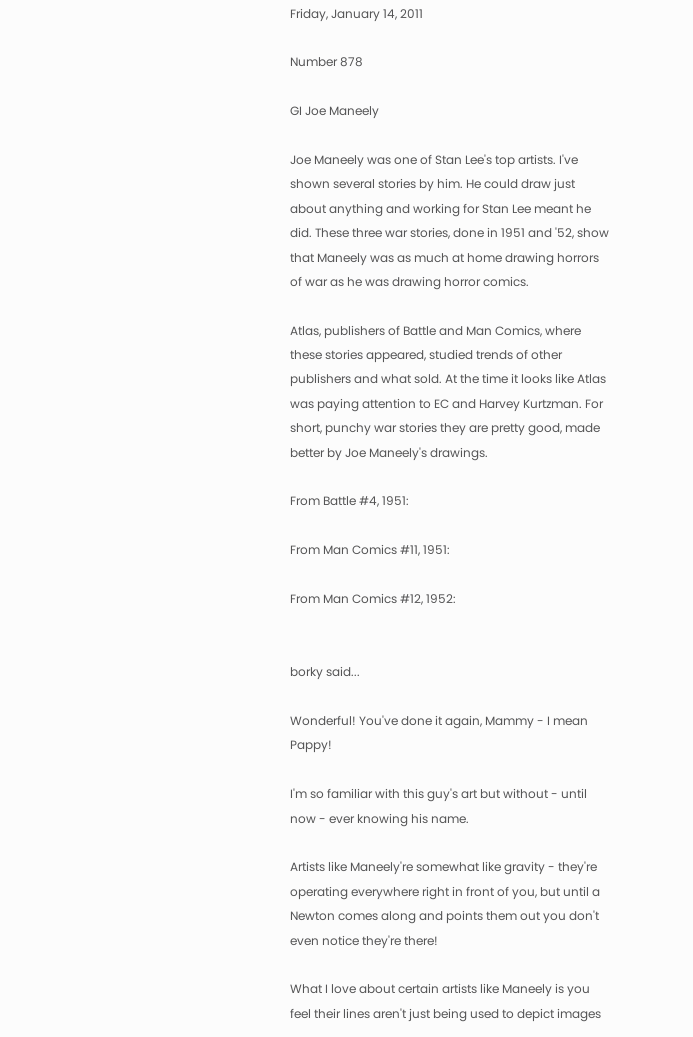Friday, January 14, 2011

Number 878

GI Joe Maneely

Joe Maneely was one of Stan Lee's top artists. I've shown several stories by him. He could draw just about anything and working for Stan Lee meant he did. These three war stories, done in 1951 and '52, show that Maneely was as much at home drawing horrors of war as he was drawing horror comics.

Atlas, publishers of Battle and Man Comics, where these stories appeared, studied trends of other publishers and what sold. At the time it looks like Atlas was paying attention to EC and Harvey Kurtzman. For short, punchy war stories they are pretty good, made better by Joe Maneely's drawings.

From Battle #4, 1951:

From Man Comics #11, 1951:

From Man Comics #12, 1952:


borky said...

Wonderful! You've done it again, Mammy - I mean Pappy!

I'm so familiar with this guy's art but without - until now - ever knowing his name.

Artists like Maneely're somewhat like gravity - they're operating everywhere right in front of you, but until a Newton comes along and points them out you don't even notice they're there!

What I love about certain artists like Maneely is you feel their lines aren't just being used to depict images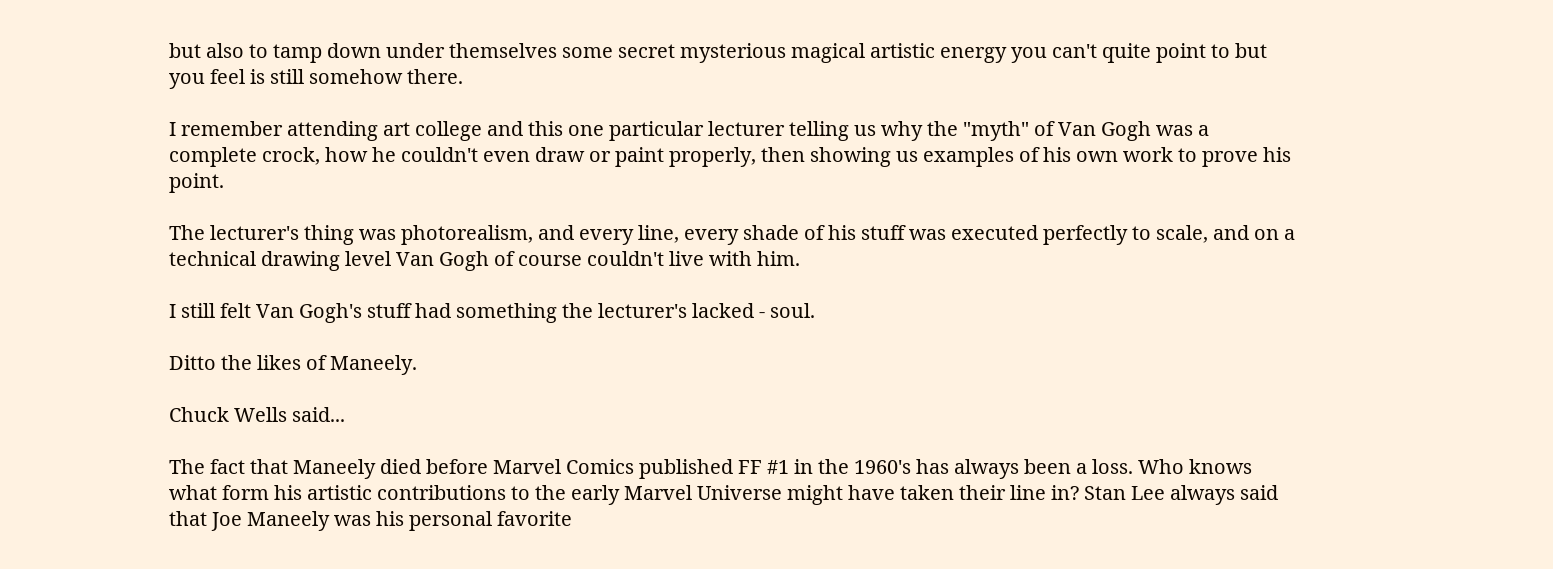but also to tamp down under themselves some secret mysterious magical artistic energy you can't quite point to but you feel is still somehow there.

I remember attending art college and this one particular lecturer telling us why the "myth" of Van Gogh was a complete crock, how he couldn't even draw or paint properly, then showing us examples of his own work to prove his point.

The lecturer's thing was photorealism, and every line, every shade of his stuff was executed perfectly to scale, and on a technical drawing level Van Gogh of course couldn't live with him.

I still felt Van Gogh's stuff had something the lecturer's lacked - soul.

Ditto the likes of Maneely.

Chuck Wells said...

The fact that Maneely died before Marvel Comics published FF #1 in the 1960's has always been a loss. Who knows what form his artistic contributions to the early Marvel Universe might have taken their line in? Stan Lee always said that Joe Maneely was his personal favorite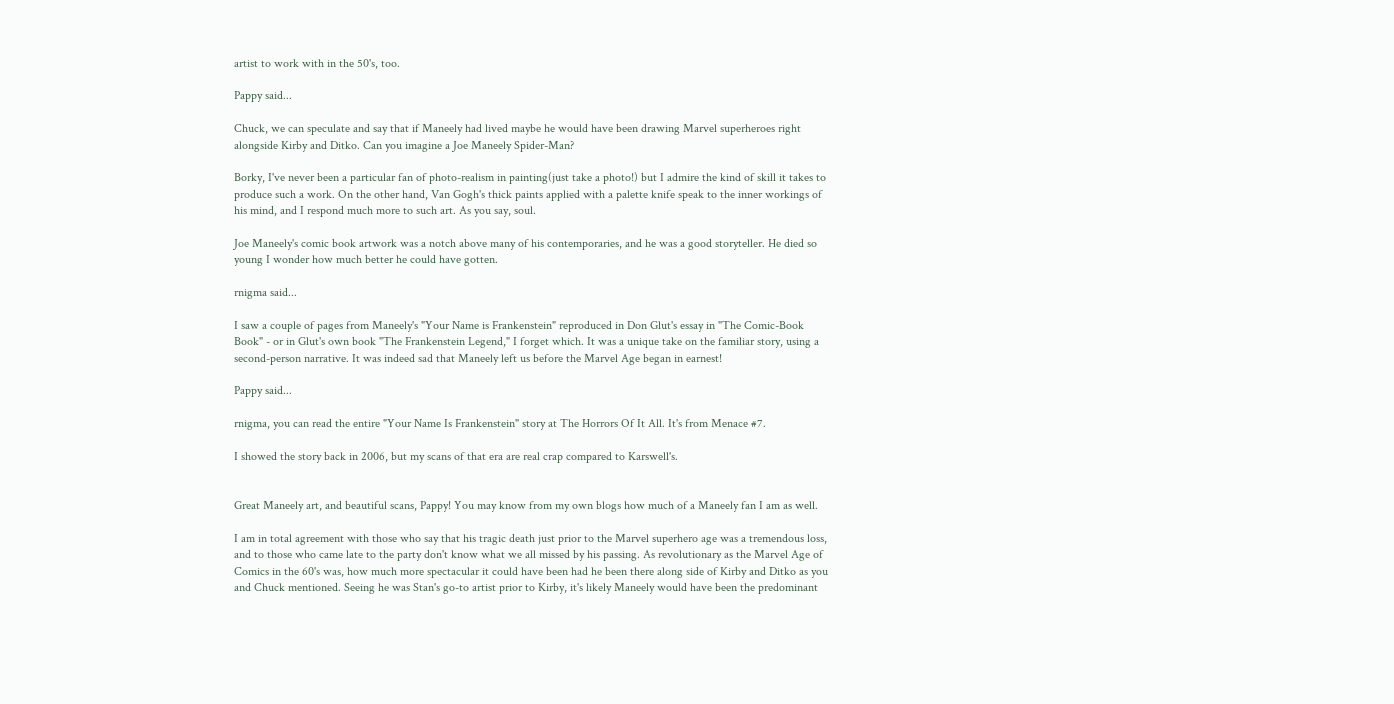artist to work with in the 50's, too.

Pappy said...

Chuck, we can speculate and say that if Maneely had lived maybe he would have been drawing Marvel superheroes right alongside Kirby and Ditko. Can you imagine a Joe Maneely Spider-Man?

Borky, I've never been a particular fan of photo-realism in painting(just take a photo!) but I admire the kind of skill it takes to produce such a work. On the other hand, Van Gogh's thick paints applied with a palette knife speak to the inner workings of his mind, and I respond much more to such art. As you say, soul.

Joe Maneely's comic book artwork was a notch above many of his contemporaries, and he was a good storyteller. He died so young I wonder how much better he could have gotten.

rnigma said...

I saw a couple of pages from Maneely's "Your Name is Frankenstein" reproduced in Don Glut's essay in "The Comic-Book Book" - or in Glut's own book "The Frankenstein Legend," I forget which. It was a unique take on the familiar story, using a second-person narrative. It was indeed sad that Maneely left us before the Marvel Age began in earnest!

Pappy said...

rnigma, you can read the entire "Your Name Is Frankenstein" story at The Horrors Of It All. It's from Menace #7.

I showed the story back in 2006, but my scans of that era are real crap compared to Karswell's.


Great Maneely art, and beautiful scans, Pappy! You may know from my own blogs how much of a Maneely fan I am as well.

I am in total agreement with those who say that his tragic death just prior to the Marvel superhero age was a tremendous loss, and to those who came late to the party don't know what we all missed by his passing. As revolutionary as the Marvel Age of Comics in the 60's was, how much more spectacular it could have been had he been there along side of Kirby and Ditko as you and Chuck mentioned. Seeing he was Stan's go-to artist prior to Kirby, it's likely Maneely would have been the predominant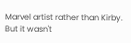Marvel artist rather than Kirby. But it wasn't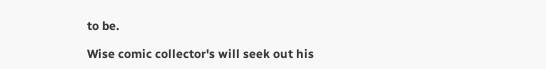to be.

Wise comic collector's will seek out his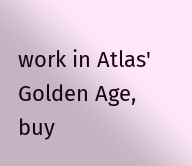work in Atlas' Golden Age, buy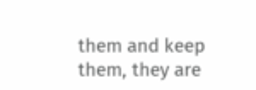them and keep them, they are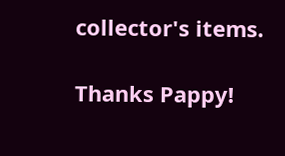collector's items.

Thanks Pappy!